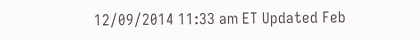12/09/2014 11:33 am ET Updated Feb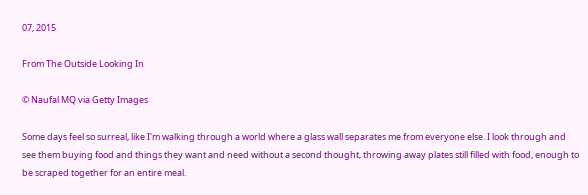07, 2015

From The Outside Looking In

© Naufal MQ via Getty Images

Some days feel so surreal, like I'm walking through a world where a glass wall separates me from everyone else. I look through and see them buying food and things they want and need without a second thought, throwing away plates still filled with food, enough to be scraped together for an entire meal.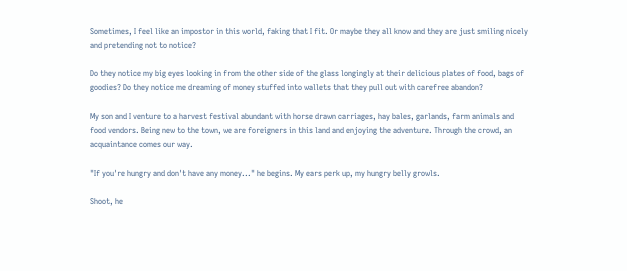Sometimes, I feel like an impostor in this world, faking that I fit. Or maybe they all know and they are just smiling nicely and pretending not to notice?

Do they notice my big eyes looking in from the other side of the glass longingly at their delicious plates of food, bags of goodies? Do they notice me dreaming of money stuffed into wallets that they pull out with carefree abandon?

My son and I venture to a harvest festival abundant with horse drawn carriages, hay bales, garlands, farm animals and food vendors. Being new to the town, we are foreigners in this land and enjoying the adventure. Through the crowd, an acquaintance comes our way.

"If you're hungry and don't have any money..." he begins. My ears perk up, my hungry belly growls.

Shoot, he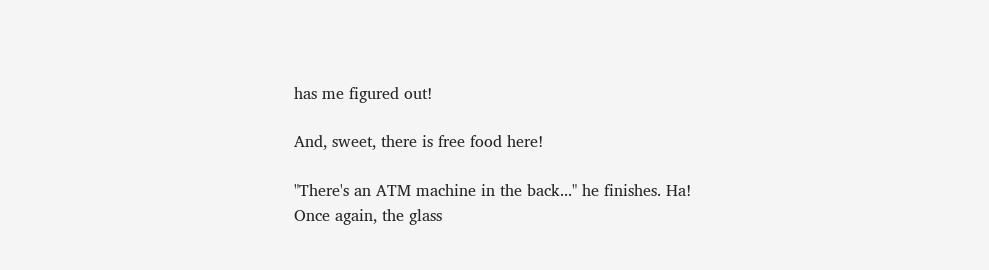has me figured out!

And, sweet, there is free food here!

"There's an ATM machine in the back..." he finishes. Ha! Once again, the glass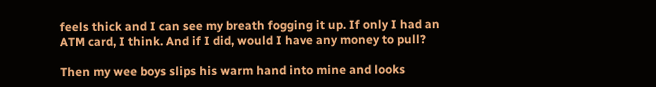feels thick and I can see my breath fogging it up. If only I had an ATM card, I think. And if I did, would I have any money to pull?

Then my wee boys slips his warm hand into mine and looks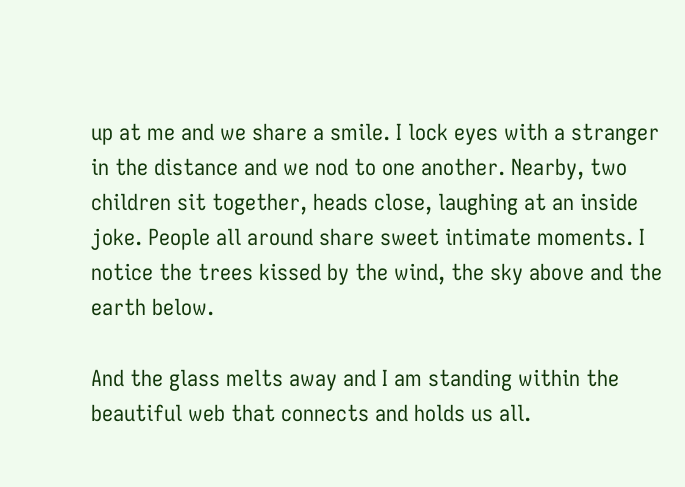up at me and we share a smile. I lock eyes with a stranger in the distance and we nod to one another. Nearby, two children sit together, heads close, laughing at an inside joke. People all around share sweet intimate moments. I notice the trees kissed by the wind, the sky above and the earth below.

And the glass melts away and I am standing within the beautiful web that connects and holds us all.